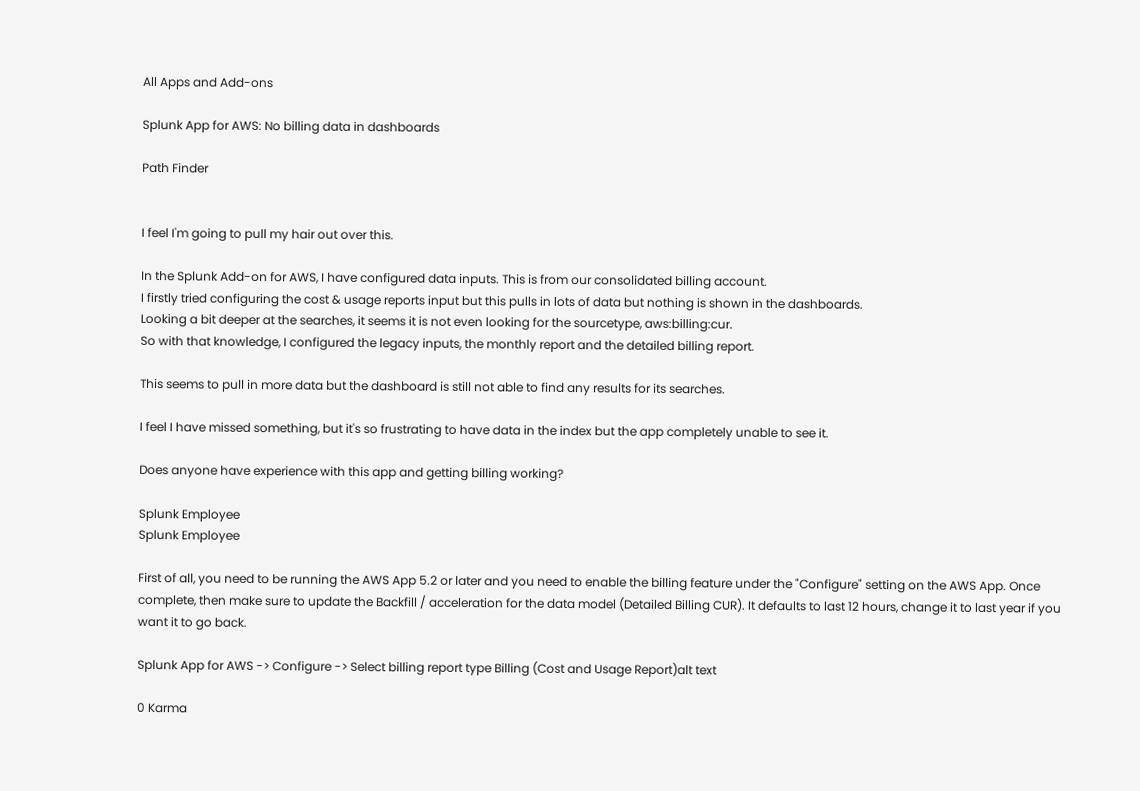All Apps and Add-ons

Splunk App for AWS: No billing data in dashboards

Path Finder


I feel I'm going to pull my hair out over this.

In the Splunk Add-on for AWS, I have configured data inputs. This is from our consolidated billing account.
I firstly tried configuring the cost & usage reports input but this pulls in lots of data but nothing is shown in the dashboards.
Looking a bit deeper at the searches, it seems it is not even looking for the sourcetype, aws:billing:cur.
So with that knowledge, I configured the legacy inputs, the monthly report and the detailed billing report.

This seems to pull in more data but the dashboard is still not able to find any results for its searches.

I feel I have missed something, but it's so frustrating to have data in the index but the app completely unable to see it.

Does anyone have experience with this app and getting billing working?

Splunk Employee
Splunk Employee

First of all, you need to be running the AWS App 5.2 or later and you need to enable the billing feature under the "Configure" setting on the AWS App. Once complete, then make sure to update the Backfill / acceleration for the data model (Detailed Billing CUR). It defaults to last 12 hours, change it to last year if you want it to go back.

Splunk App for AWS -> Configure -> Select billing report type Billing (Cost and Usage Report)alt text

0 Karma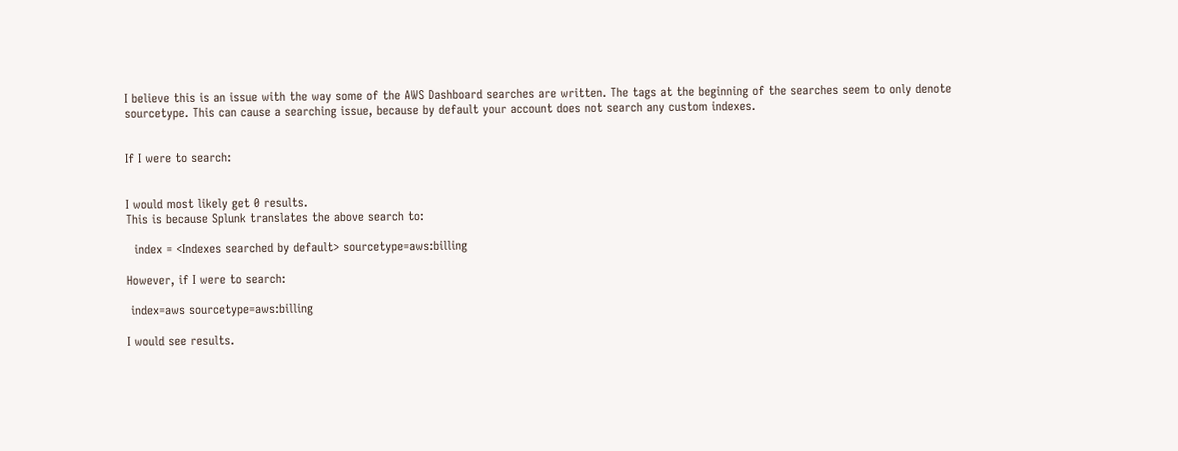I believe this is an issue with the way some of the AWS Dashboard searches are written. The tags at the beginning of the searches seem to only denote sourcetype. This can cause a searching issue, because by default your account does not search any custom indexes.


If I were to search:


I would most likely get 0 results.
This is because Splunk translates the above search to:

  index = <Indexes searched by default> sourcetype=aws:billing

However, if I were to search:

 index=aws sourcetype=aws:billing

I would see results.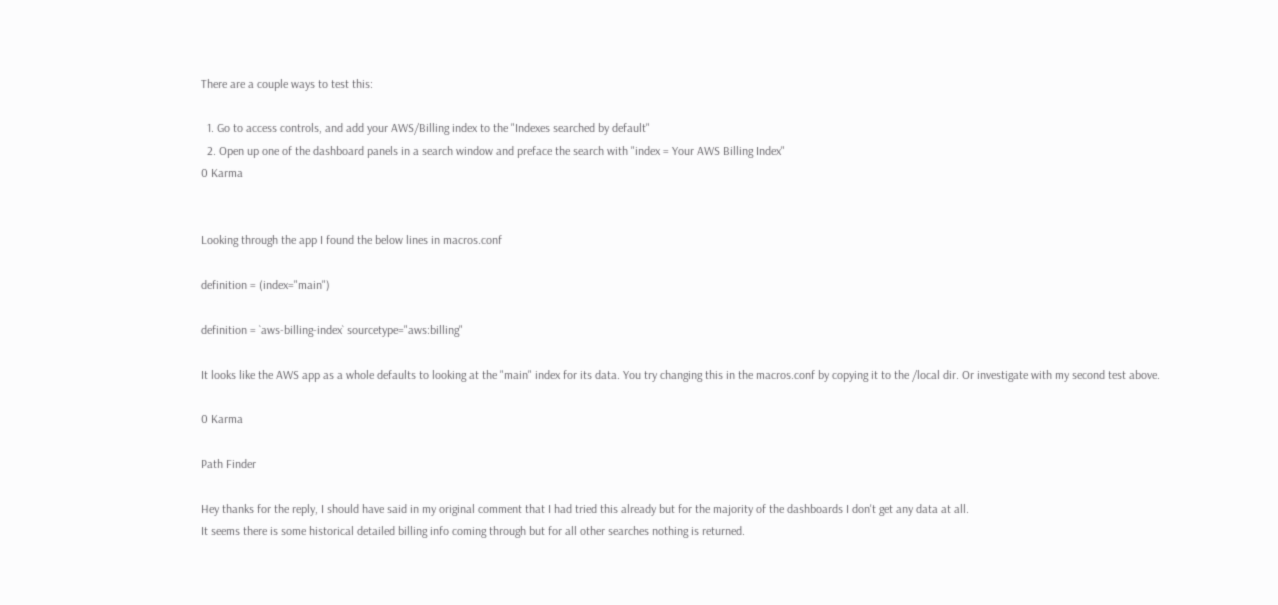There are a couple ways to test this:

  1. Go to access controls, and add your AWS/Billing index to the "Indexes searched by default"
  2. Open up one of the dashboard panels in a search window and preface the search with "index = Your AWS Billing Index"
0 Karma


Looking through the app I found the below lines in macros.conf

definition = (index="main")

definition = `aws-billing-index` sourcetype="aws:billing"

It looks like the AWS app as a whole defaults to looking at the "main" index for its data. You try changing this in the macros.conf by copying it to the /local dir. Or investigate with my second test above.

0 Karma

Path Finder

Hey thanks for the reply, I should have said in my original comment that I had tried this already but for the majority of the dashboards I don't get any data at all.
It seems there is some historical detailed billing info coming through but for all other searches nothing is returned.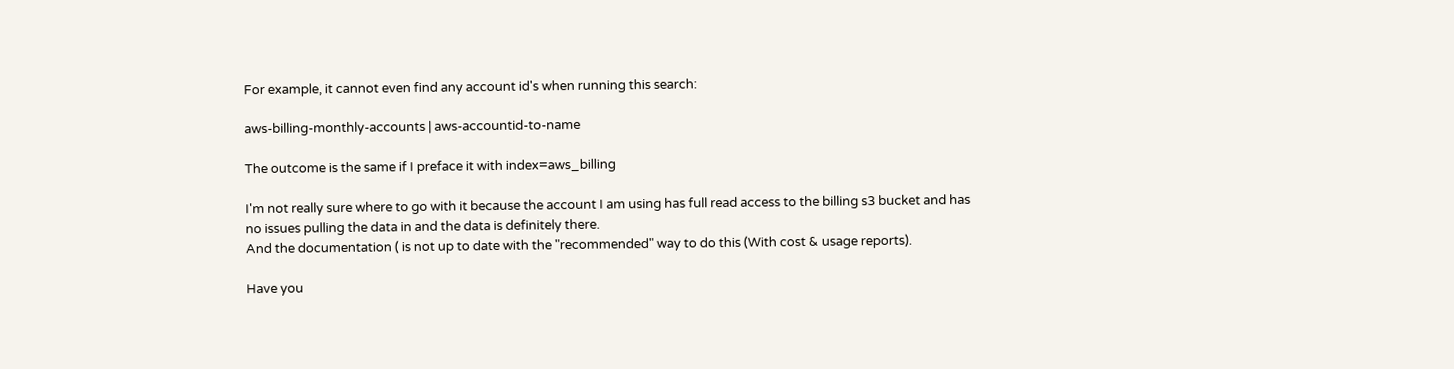For example, it cannot even find any account id's when running this search:

aws-billing-monthly-accounts | aws-accountid-to-name

The outcome is the same if I preface it with index=aws_billing

I'm not really sure where to go with it because the account I am using has full read access to the billing s3 bucket and has no issues pulling the data in and the data is definitely there.
And the documentation ( is not up to date with the "recommended" way to do this (With cost & usage reports).

Have you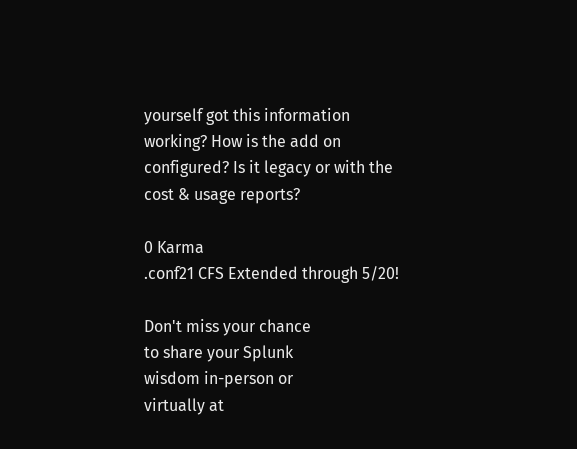yourself got this information working? How is the add on configured? Is it legacy or with the cost & usage reports?

0 Karma
.conf21 CFS Extended through 5/20!

Don't miss your chance
to share your Splunk
wisdom in-person or
virtually at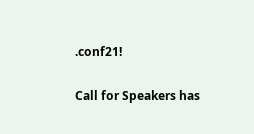.conf21!

Call for Speakers has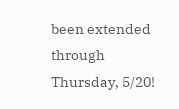been extended through
Thursday, 5/20!